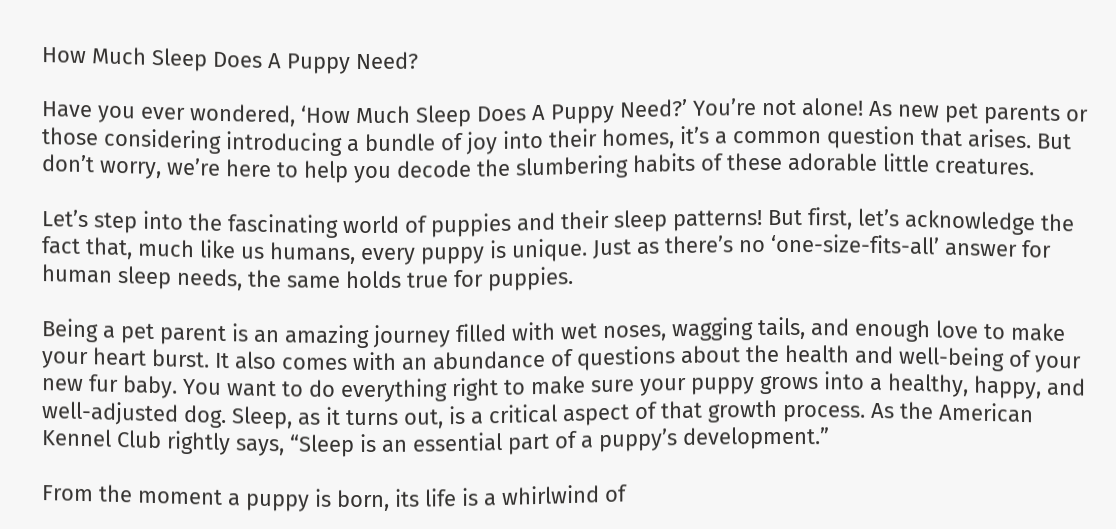How Much Sleep Does A Puppy Need?

Have you ever wondered, ‘How Much Sleep Does A Puppy Need?’ You’re not alone! As new pet parents or those considering introducing a bundle of joy into their homes, it’s a common question that arises. But don’t worry, we’re here to help you decode the slumbering habits of these adorable little creatures.

Let’s step into the fascinating world of puppies and their sleep patterns! But first, let’s acknowledge the fact that, much like us humans, every puppy is unique. Just as there’s no ‘one-size-fits-all’ answer for human sleep needs, the same holds true for puppies.

Being a pet parent is an amazing journey filled with wet noses, wagging tails, and enough love to make your heart burst. It also comes with an abundance of questions about the health and well-being of your new fur baby. You want to do everything right to make sure your puppy grows into a healthy, happy, and well-adjusted dog. Sleep, as it turns out, is a critical aspect of that growth process. As the American Kennel Club rightly says, “Sleep is an essential part of a puppy’s development.”

From the moment a puppy is born, its life is a whirlwind of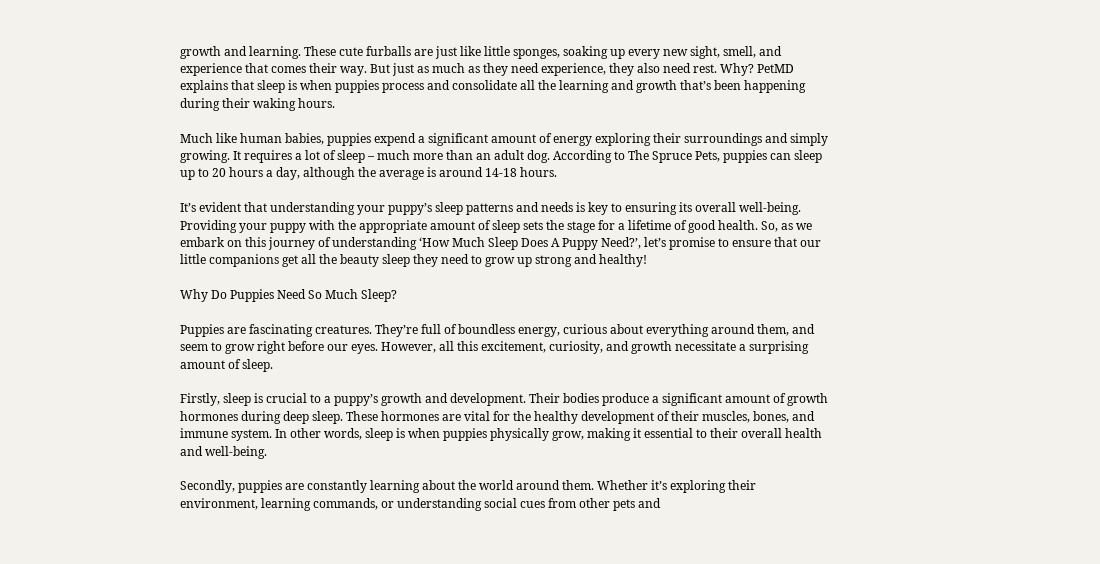growth and learning. These cute furballs are just like little sponges, soaking up every new sight, smell, and experience that comes their way. But just as much as they need experience, they also need rest. Why? PetMD explains that sleep is when puppies process and consolidate all the learning and growth that’s been happening during their waking hours.

Much like human babies, puppies expend a significant amount of energy exploring their surroundings and simply growing. It requires a lot of sleep – much more than an adult dog. According to The Spruce Pets, puppies can sleep up to 20 hours a day, although the average is around 14-18 hours.

It’s evident that understanding your puppy’s sleep patterns and needs is key to ensuring its overall well-being. Providing your puppy with the appropriate amount of sleep sets the stage for a lifetime of good health. So, as we embark on this journey of understanding ‘How Much Sleep Does A Puppy Need?’, let’s promise to ensure that our little companions get all the beauty sleep they need to grow up strong and healthy!

Why Do Puppies Need So Much Sleep?

Puppies are fascinating creatures. They’re full of boundless energy, curious about everything around them, and seem to grow right before our eyes. However, all this excitement, curiosity, and growth necessitate a surprising amount of sleep.

Firstly, sleep is crucial to a puppy’s growth and development. Their bodies produce a significant amount of growth hormones during deep sleep. These hormones are vital for the healthy development of their muscles, bones, and immune system. In other words, sleep is when puppies physically grow, making it essential to their overall health and well-being.

Secondly, puppies are constantly learning about the world around them. Whether it’s exploring their environment, learning commands, or understanding social cues from other pets and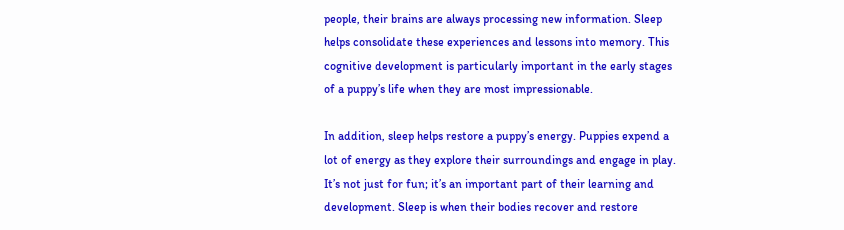people, their brains are always processing new information. Sleep helps consolidate these experiences and lessons into memory. This cognitive development is particularly important in the early stages of a puppy’s life when they are most impressionable.

In addition, sleep helps restore a puppy’s energy. Puppies expend a lot of energy as they explore their surroundings and engage in play. It’s not just for fun; it’s an important part of their learning and development. Sleep is when their bodies recover and restore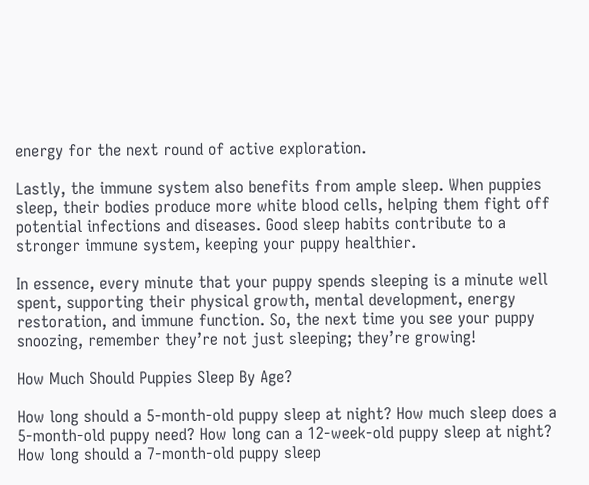energy for the next round of active exploration.

Lastly, the immune system also benefits from ample sleep. When puppies sleep, their bodies produce more white blood cells, helping them fight off potential infections and diseases. Good sleep habits contribute to a stronger immune system, keeping your puppy healthier.

In essence, every minute that your puppy spends sleeping is a minute well spent, supporting their physical growth, mental development, energy restoration, and immune function. So, the next time you see your puppy snoozing, remember they’re not just sleeping; they’re growing!

How Much Should Puppies Sleep By Age?

How long should a 5-month-old puppy sleep at night? How much sleep does a 5-month-old puppy need? How long can a 12-week-old puppy sleep at night? How long should a 7-month-old puppy sleep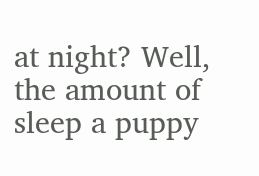at night? Well, the amount of sleep a puppy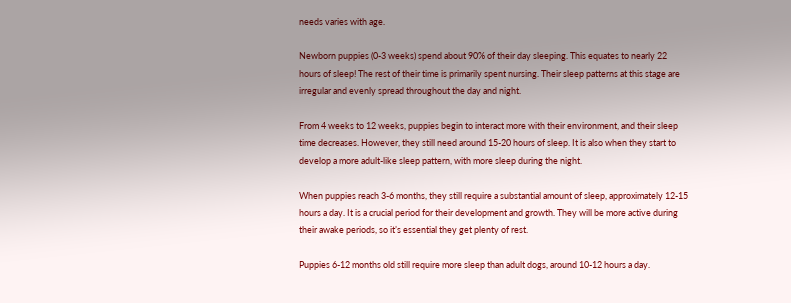needs varies with age.

Newborn puppies (0-3 weeks) spend about 90% of their day sleeping. This equates to nearly 22 hours of sleep! The rest of their time is primarily spent nursing. Their sleep patterns at this stage are irregular and evenly spread throughout the day and night.

From 4 weeks to 12 weeks, puppies begin to interact more with their environment, and their sleep time decreases. However, they still need around 15-20 hours of sleep. It is also when they start to develop a more adult-like sleep pattern, with more sleep during the night.

When puppies reach 3-6 months, they still require a substantial amount of sleep, approximately 12-15 hours a day. It is a crucial period for their development and growth. They will be more active during their awake periods, so it’s essential they get plenty of rest.

Puppies 6-12 months old still require more sleep than adult dogs, around 10-12 hours a day.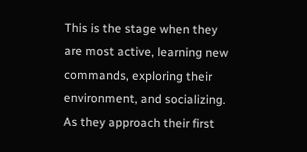This is the stage when they are most active, learning new commands, exploring their environment, and socializing. As they approach their first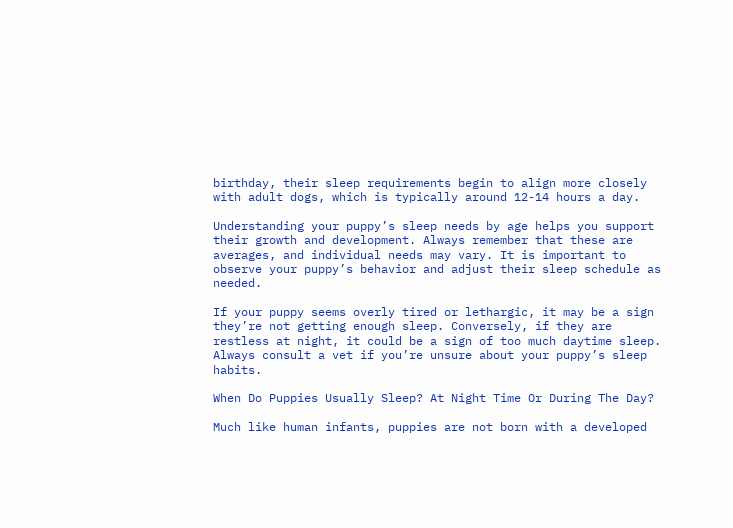birthday, their sleep requirements begin to align more closely with adult dogs, which is typically around 12-14 hours a day.

Understanding your puppy’s sleep needs by age helps you support their growth and development. Always remember that these are averages, and individual needs may vary. It is important to observe your puppy’s behavior and adjust their sleep schedule as needed.

If your puppy seems overly tired or lethargic, it may be a sign they’re not getting enough sleep. Conversely, if they are restless at night, it could be a sign of too much daytime sleep. Always consult a vet if you’re unsure about your puppy’s sleep habits.

When Do Puppies Usually Sleep? At Night Time Or During The Day?

Much like human infants, puppies are not born with a developed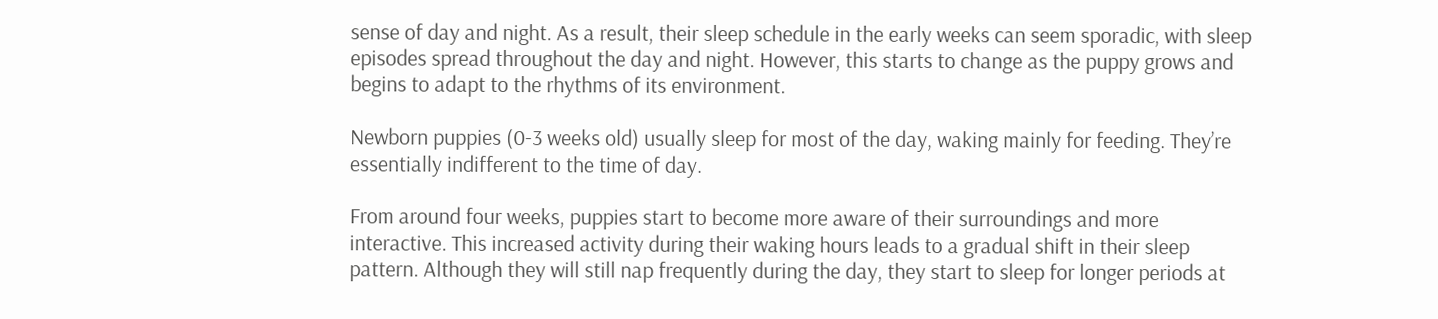sense of day and night. As a result, their sleep schedule in the early weeks can seem sporadic, with sleep episodes spread throughout the day and night. However, this starts to change as the puppy grows and begins to adapt to the rhythms of its environment.

Newborn puppies (0-3 weeks old) usually sleep for most of the day, waking mainly for feeding. They’re essentially indifferent to the time of day.

From around four weeks, puppies start to become more aware of their surroundings and more interactive. This increased activity during their waking hours leads to a gradual shift in their sleep pattern. Although they will still nap frequently during the day, they start to sleep for longer periods at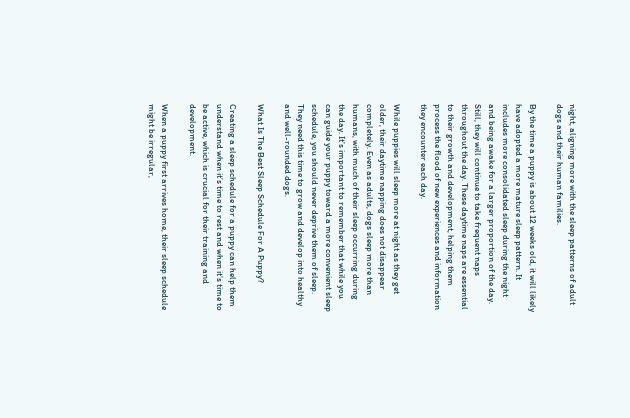night, aligning more with the sleep patterns of adult dogs and their human families.

By the time a puppy is about 12 weeks old, it will likely have adopted a more mature sleep pattern. It includes more consolidated sleep during the night and being awake for a larger proportion of the day. Still, they will continue to take frequent naps throughout the day. These daytime naps are essential to their growth and development, helping them process the flood of new experiences and information they encounter each day.

While puppies will sleep more at night as they get older, their daytime napping does not disappear completely. Even as adults, dogs sleep more than humans, with much of their sleep occurring during the day. It’s important to remember that while you can guide your puppy toward a more convenient sleep schedule, you should never deprive them of sleep. They need this time to grow and develop into healthy and well-rounded dogs.

What Is The Best Sleep Schedule For A Puppy?

Creating a sleep schedule for a puppy can help them understand when it’s time to rest and when it’s time to be active, which is crucial for their training and development.

When a puppy first arrives home, their sleep schedule might be irregular,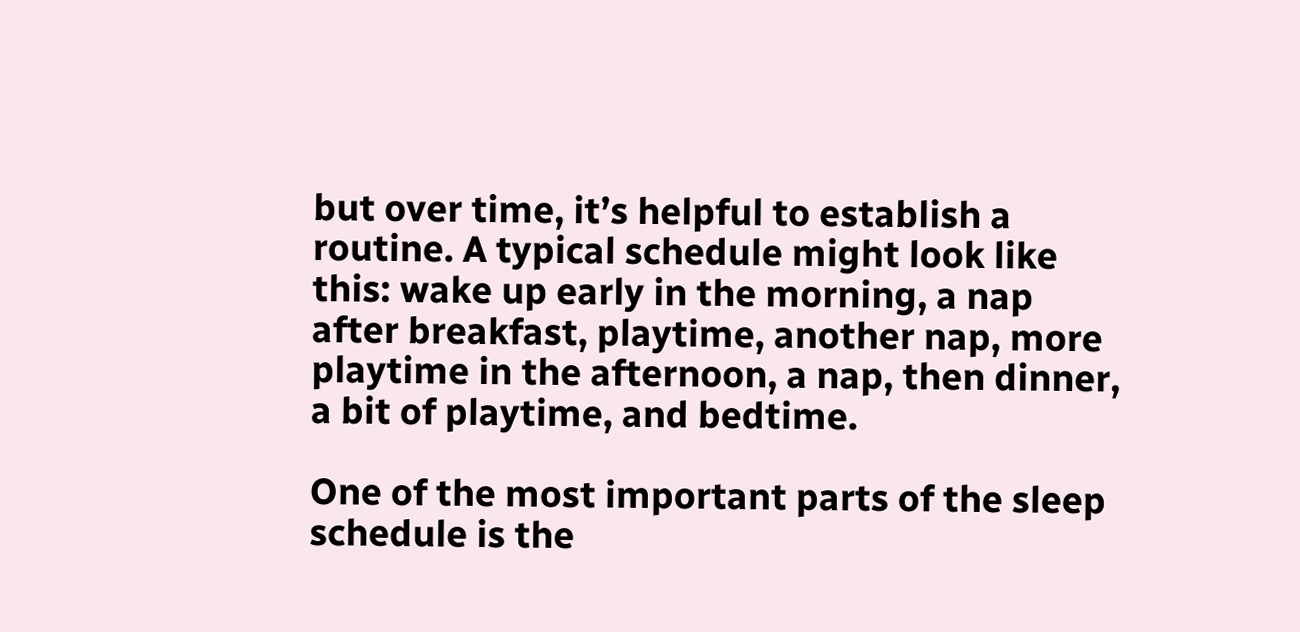but over time, it’s helpful to establish a routine. A typical schedule might look like this: wake up early in the morning, a nap after breakfast, playtime, another nap, more playtime in the afternoon, a nap, then dinner, a bit of playtime, and bedtime.

One of the most important parts of the sleep schedule is the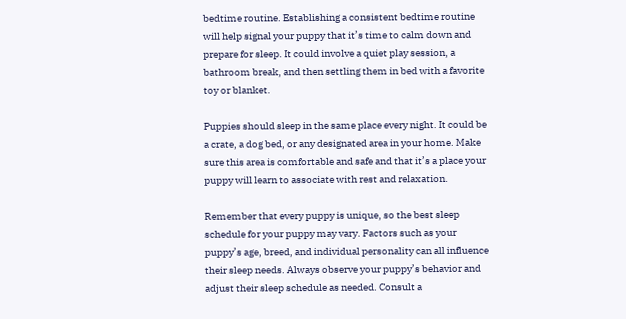bedtime routine. Establishing a consistent bedtime routine will help signal your puppy that it’s time to calm down and prepare for sleep. It could involve a quiet play session, a bathroom break, and then settling them in bed with a favorite toy or blanket.

Puppies should sleep in the same place every night. It could be a crate, a dog bed, or any designated area in your home. Make sure this area is comfortable and safe and that it’s a place your puppy will learn to associate with rest and relaxation.

Remember that every puppy is unique, so the best sleep schedule for your puppy may vary. Factors such as your puppy’s age, breed, and individual personality can all influence their sleep needs. Always observe your puppy’s behavior and adjust their sleep schedule as needed. Consult a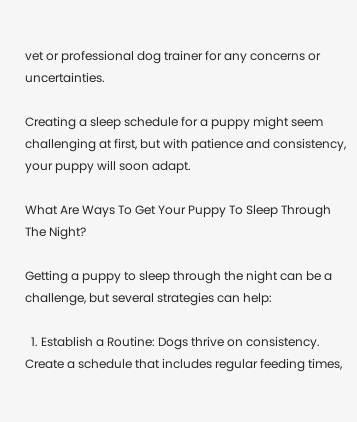vet or professional dog trainer for any concerns or uncertainties.

Creating a sleep schedule for a puppy might seem challenging at first, but with patience and consistency, your puppy will soon adapt.

What Are Ways To Get Your Puppy To Sleep Through The Night?

Getting a puppy to sleep through the night can be a challenge, but several strategies can help:

  1. Establish a Routine: Dogs thrive on consistency. Create a schedule that includes regular feeding times,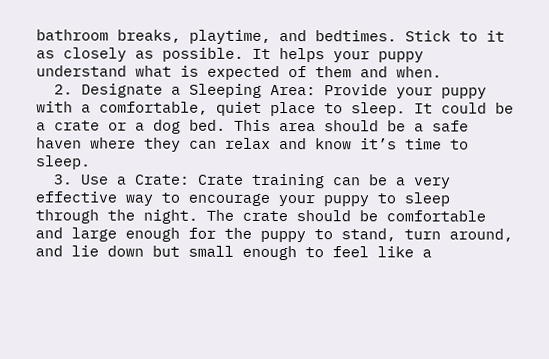bathroom breaks, playtime, and bedtimes. Stick to it as closely as possible. It helps your puppy understand what is expected of them and when.
  2. Designate a Sleeping Area: Provide your puppy with a comfortable, quiet place to sleep. It could be a crate or a dog bed. This area should be a safe haven where they can relax and know it’s time to sleep.
  3. Use a Crate: Crate training can be a very effective way to encourage your puppy to sleep through the night. The crate should be comfortable and large enough for the puppy to stand, turn around, and lie down but small enough to feel like a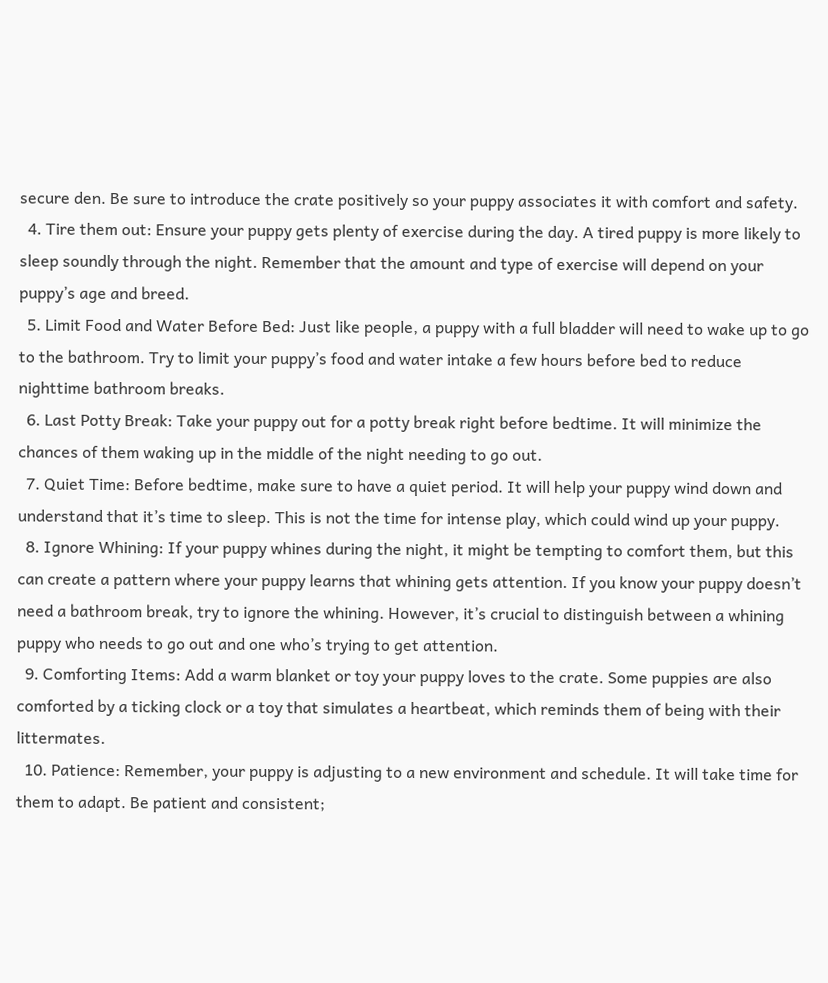secure den. Be sure to introduce the crate positively so your puppy associates it with comfort and safety.
  4. Tire them out: Ensure your puppy gets plenty of exercise during the day. A tired puppy is more likely to sleep soundly through the night. Remember that the amount and type of exercise will depend on your puppy’s age and breed.
  5. Limit Food and Water Before Bed: Just like people, a puppy with a full bladder will need to wake up to go to the bathroom. Try to limit your puppy’s food and water intake a few hours before bed to reduce nighttime bathroom breaks.
  6. Last Potty Break: Take your puppy out for a potty break right before bedtime. It will minimize the chances of them waking up in the middle of the night needing to go out.
  7. Quiet Time: Before bedtime, make sure to have a quiet period. It will help your puppy wind down and understand that it’s time to sleep. This is not the time for intense play, which could wind up your puppy.
  8. Ignore Whining: If your puppy whines during the night, it might be tempting to comfort them, but this can create a pattern where your puppy learns that whining gets attention. If you know your puppy doesn’t need a bathroom break, try to ignore the whining. However, it’s crucial to distinguish between a whining puppy who needs to go out and one who’s trying to get attention.
  9. Comforting Items: Add a warm blanket or toy your puppy loves to the crate. Some puppies are also comforted by a ticking clock or a toy that simulates a heartbeat, which reminds them of being with their littermates.
  10. Patience: Remember, your puppy is adjusting to a new environment and schedule. It will take time for them to adapt. Be patient and consistent;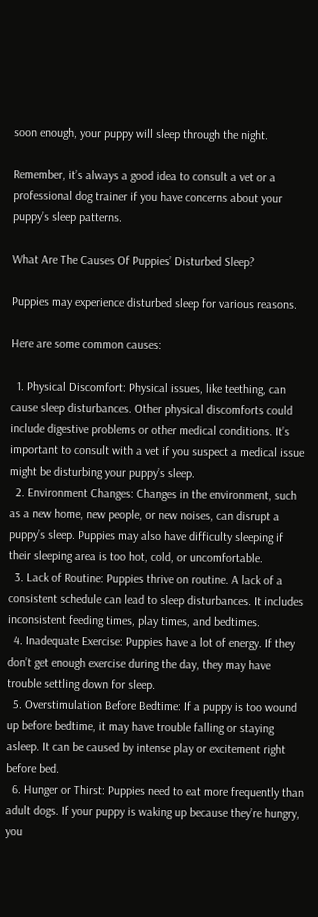soon enough, your puppy will sleep through the night.

Remember, it’s always a good idea to consult a vet or a professional dog trainer if you have concerns about your puppy’s sleep patterns.

What Are The Causes Of Puppies’ Disturbed Sleep?

Puppies may experience disturbed sleep for various reasons.

Here are some common causes:

  1. Physical Discomfort: Physical issues, like teething, can cause sleep disturbances. Other physical discomforts could include digestive problems or other medical conditions. It’s important to consult with a vet if you suspect a medical issue might be disturbing your puppy’s sleep.
  2. Environment Changes: Changes in the environment, such as a new home, new people, or new noises, can disrupt a puppy’s sleep. Puppies may also have difficulty sleeping if their sleeping area is too hot, cold, or uncomfortable.
  3. Lack of Routine: Puppies thrive on routine. A lack of a consistent schedule can lead to sleep disturbances. It includes inconsistent feeding times, play times, and bedtimes.
  4. Inadequate Exercise: Puppies have a lot of energy. If they don’t get enough exercise during the day, they may have trouble settling down for sleep.
  5. Overstimulation Before Bedtime: If a puppy is too wound up before bedtime, it may have trouble falling or staying asleep. It can be caused by intense play or excitement right before bed.
  6. Hunger or Thirst: Puppies need to eat more frequently than adult dogs. If your puppy is waking up because they’re hungry, you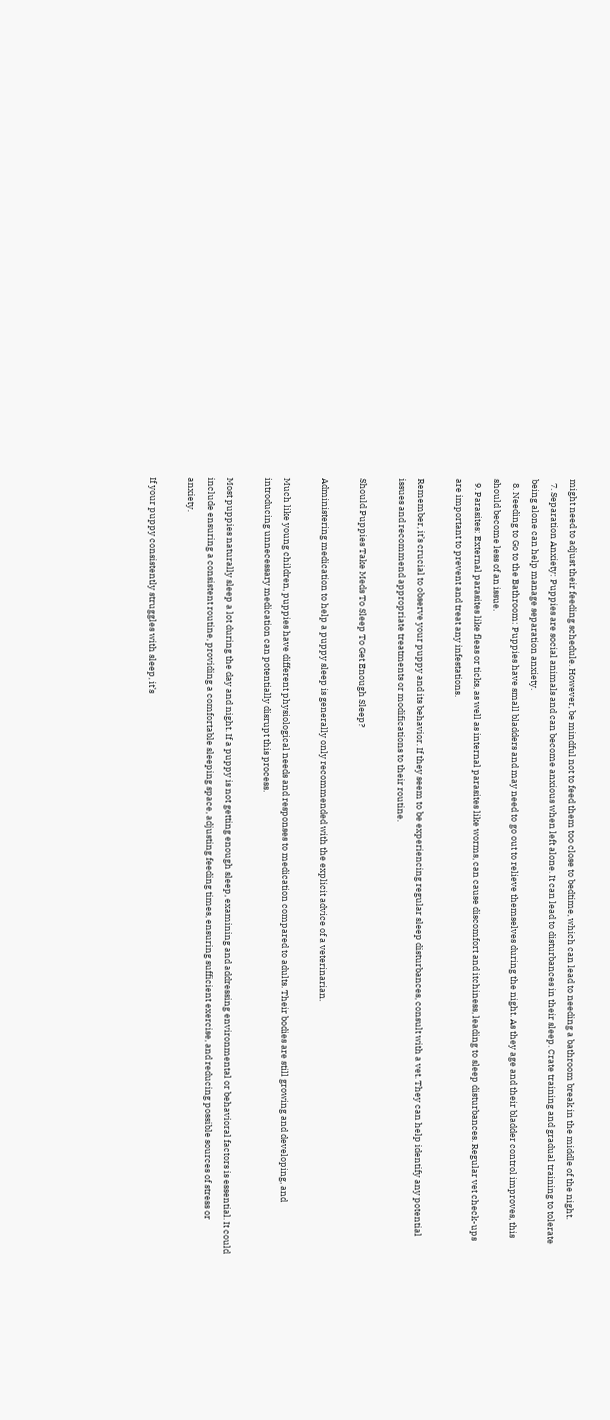might need to adjust their feeding schedule. However, be mindful not to feed them too close to bedtime, which can lead to needing a bathroom break in the middle of the night.
  7. Separation Anxiety: Puppies are social animals and can become anxious when left alone. It can lead to disturbances in their sleep. Crate training and gradual training to tolerate being alone can help manage separation anxiety.
  8. Needing to Go to the Bathroom: Puppies have small bladders and may need to go out to relieve themselves during the night. As they age and their bladder control improves, this should become less of an issue.
  9. Parasites: External parasites like fleas or ticks, as well as internal parasites like worms, can cause discomfort and itchiness, leading to sleep disturbances. Regular vet check-ups are important to prevent and treat any infestations.

Remember, it’s crucial to observe your puppy and its behavior. If they seem to be experiencing regular sleep disturbances, consult with a vet. They can help identify any potential issues and recommend appropriate treatments or modifications to their routine.

Should Puppies Take Meds To Sleep To Get Enough Sleep?

Administering medication to help a puppy sleep is generally only recommended with the explicit advice of a veterinarian.

Much like young children, puppies have different physiological needs and responses to medication compared to adults. Their bodies are still growing and developing, and introducing unnecessary medication can potentially disrupt this process.

Most puppies naturally sleep a lot during the day and night. If a puppy is not getting enough sleep, examining and addressing environmental or behavioral factors is essential. It could include ensuring a consistent routine, providing a comfortable sleeping space, adjusting feeding times, ensuring sufficient exercise, and reducing possible sources of stress or anxiety.

If your puppy consistently struggles with sleep, it’s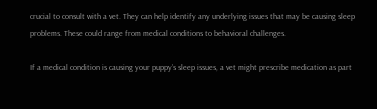crucial to consult with a vet. They can help identify any underlying issues that may be causing sleep problems. These could range from medical conditions to behavioral challenges.

If a medical condition is causing your puppy’s sleep issues, a vet might prescribe medication as part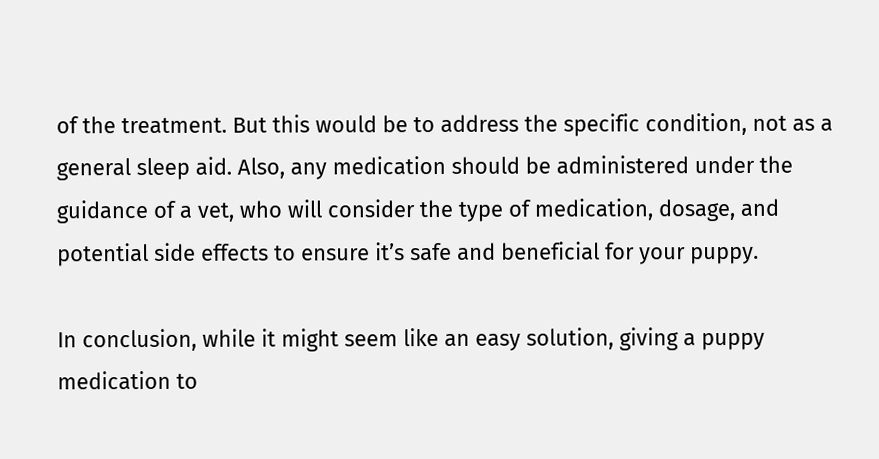of the treatment. But this would be to address the specific condition, not as a general sleep aid. Also, any medication should be administered under the guidance of a vet, who will consider the type of medication, dosage, and potential side effects to ensure it’s safe and beneficial for your puppy.

In conclusion, while it might seem like an easy solution, giving a puppy medication to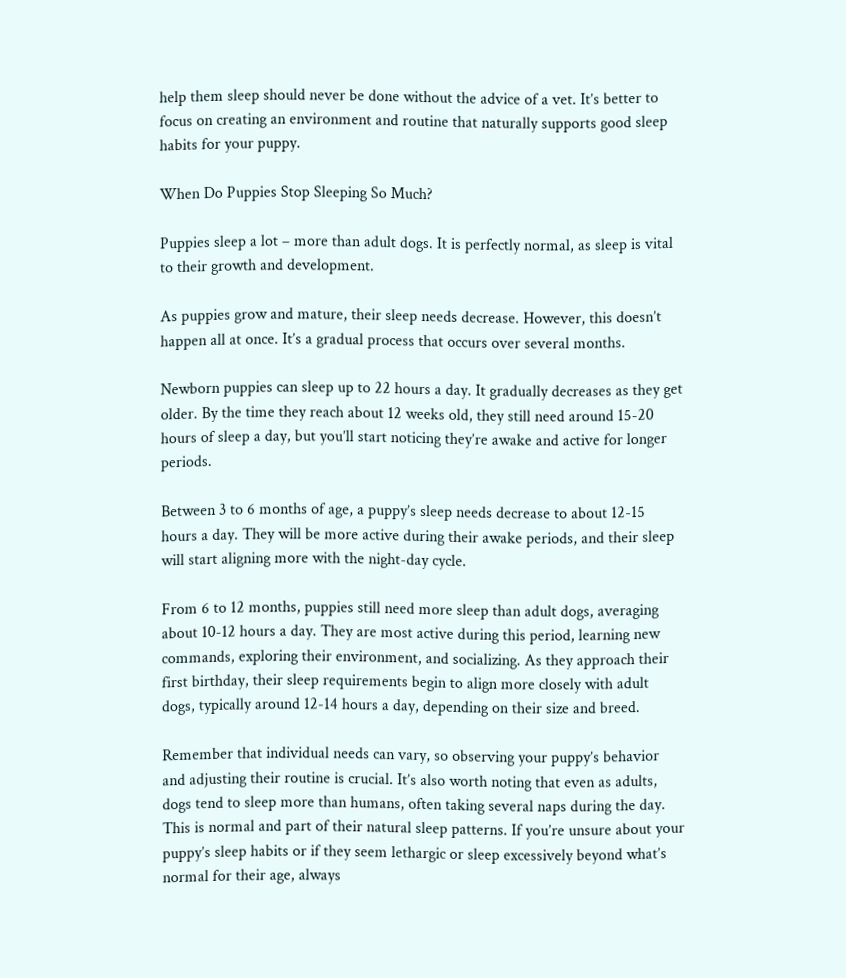help them sleep should never be done without the advice of a vet. It’s better to focus on creating an environment and routine that naturally supports good sleep habits for your puppy.

When Do Puppies Stop Sleeping So Much?

Puppies sleep a lot – more than adult dogs. It is perfectly normal, as sleep is vital to their growth and development.

As puppies grow and mature, their sleep needs decrease. However, this doesn’t happen all at once. It’s a gradual process that occurs over several months.

Newborn puppies can sleep up to 22 hours a day. It gradually decreases as they get older. By the time they reach about 12 weeks old, they still need around 15-20 hours of sleep a day, but you’ll start noticing they’re awake and active for longer periods.

Between 3 to 6 months of age, a puppy’s sleep needs decrease to about 12-15 hours a day. They will be more active during their awake periods, and their sleep will start aligning more with the night-day cycle.

From 6 to 12 months, puppies still need more sleep than adult dogs, averaging about 10-12 hours a day. They are most active during this period, learning new commands, exploring their environment, and socializing. As they approach their first birthday, their sleep requirements begin to align more closely with adult dogs, typically around 12-14 hours a day, depending on their size and breed.

Remember that individual needs can vary, so observing your puppy’s behavior and adjusting their routine is crucial. It’s also worth noting that even as adults, dogs tend to sleep more than humans, often taking several naps during the day. This is normal and part of their natural sleep patterns. If you’re unsure about your puppy’s sleep habits or if they seem lethargic or sleep excessively beyond what’s normal for their age, always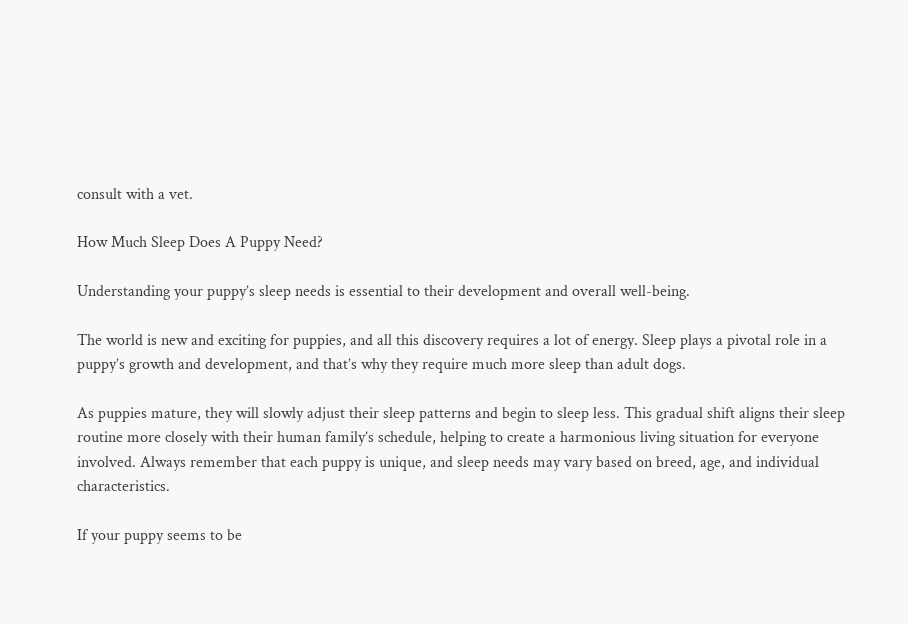consult with a vet.

How Much Sleep Does A Puppy Need?

Understanding your puppy’s sleep needs is essential to their development and overall well-being.

The world is new and exciting for puppies, and all this discovery requires a lot of energy. Sleep plays a pivotal role in a puppy’s growth and development, and that’s why they require much more sleep than adult dogs.

As puppies mature, they will slowly adjust their sleep patterns and begin to sleep less. This gradual shift aligns their sleep routine more closely with their human family’s schedule, helping to create a harmonious living situation for everyone involved. Always remember that each puppy is unique, and sleep needs may vary based on breed, age, and individual characteristics.

If your puppy seems to be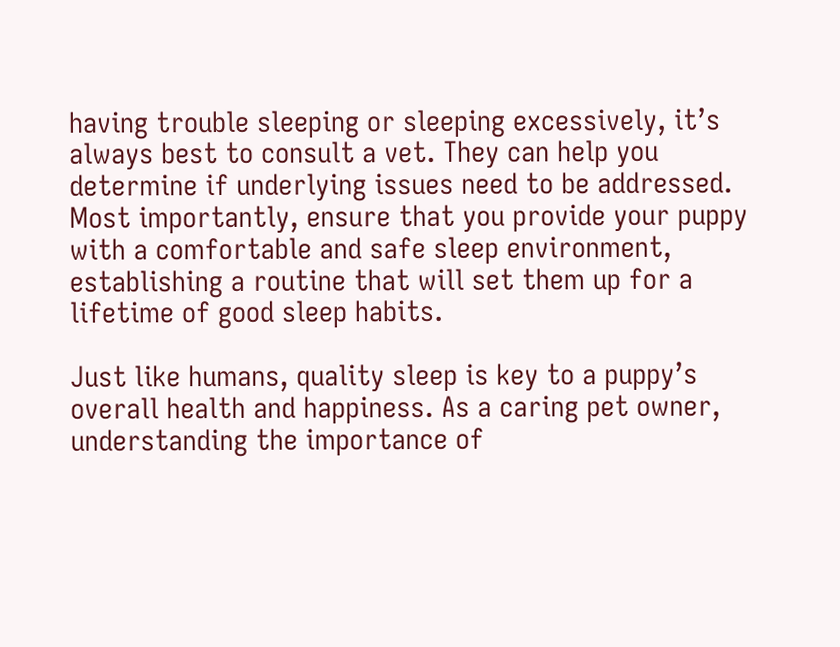having trouble sleeping or sleeping excessively, it’s always best to consult a vet. They can help you determine if underlying issues need to be addressed. Most importantly, ensure that you provide your puppy with a comfortable and safe sleep environment, establishing a routine that will set them up for a lifetime of good sleep habits.

Just like humans, quality sleep is key to a puppy’s overall health and happiness. As a caring pet owner, understanding the importance of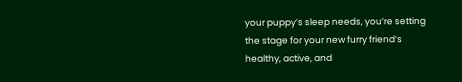your puppy’s sleep needs, you’re setting the stage for your new furry friend’s healthy, active, and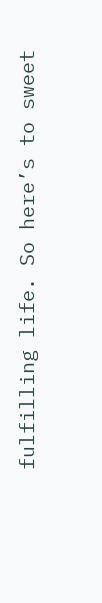fulfilling life. So here’s to sweet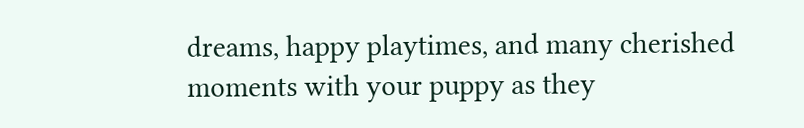dreams, happy playtimes, and many cherished moments with your puppy as they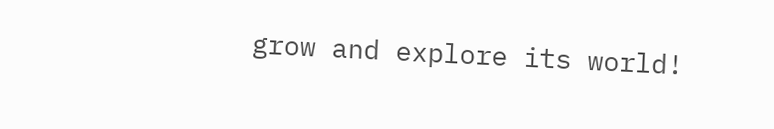grow and explore its world!